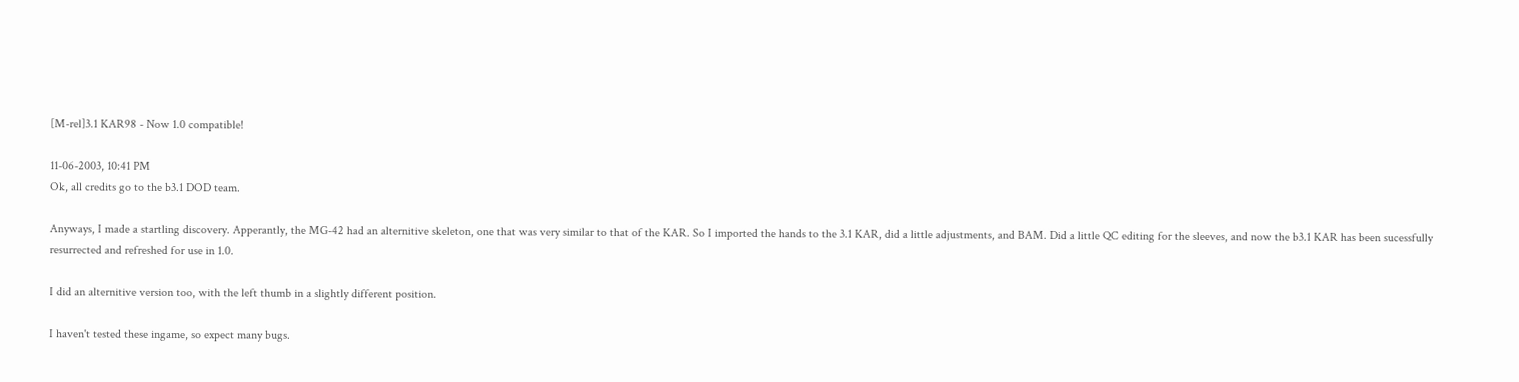[M-rel]3.1 KAR98 - Now 1.0 compatible!

11-06-2003, 10:41 PM
Ok, all credits go to the b3.1 DOD team.

Anyways, I made a startling discovery. Apperantly, the MG-42 had an alternitive skeleton, one that was very similar to that of the KAR. So I imported the hands to the 3.1 KAR, did a little adjustments, and BAM. Did a little QC editing for the sleeves, and now the b3.1 KAR has been sucessfully resurrected and refreshed for use in 1.0.

I did an alternitive version too, with the left thumb in a slightly different position.

I haven't tested these ingame, so expect many bugs.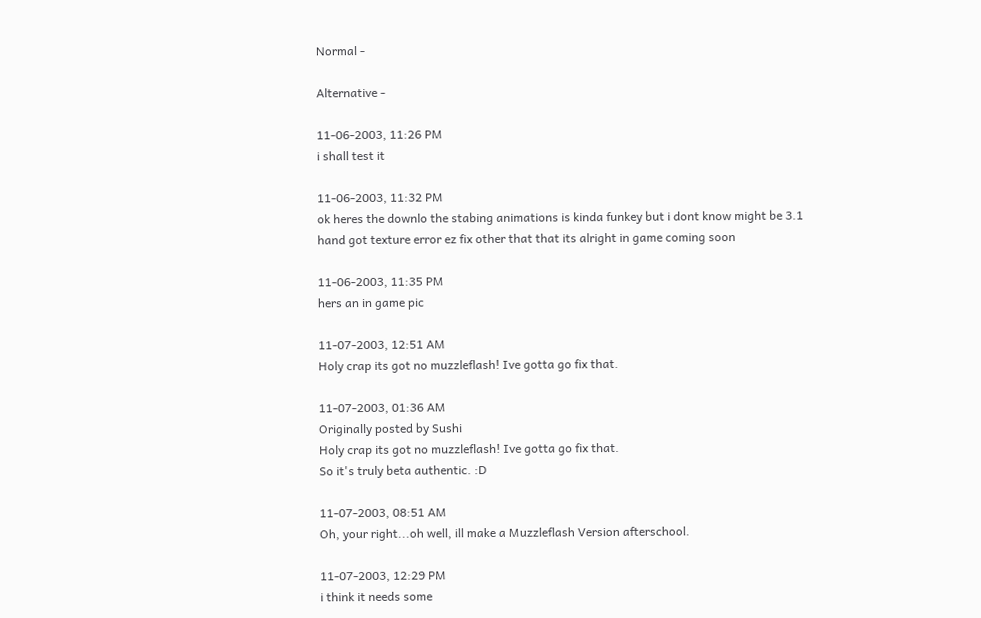Normal -

Alternative -

11-06-2003, 11:26 PM
i shall test it

11-06-2003, 11:32 PM
ok heres the downlo the stabing animations is kinda funkey but i dont know might be 3.1 hand got texture error ez fix other that that its alright in game coming soon

11-06-2003, 11:35 PM
hers an in game pic

11-07-2003, 12:51 AM
Holy crap its got no muzzleflash! Ive gotta go fix that.

11-07-2003, 01:36 AM
Originally posted by Sushi
Holy crap its got no muzzleflash! Ive gotta go fix that.
So it's truly beta authentic. :D

11-07-2003, 08:51 AM
Oh, your right...oh well, ill make a Muzzleflash Version afterschool.

11-07-2003, 12:29 PM
i think it needs some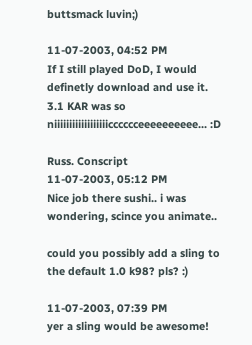buttsmack luvin;)

11-07-2003, 04:52 PM
If I still played DoD, I would definetly download and use it. 3.1 KAR was so niiiiiiiiiiiiiiiiiicccccceeeeeeeeee... :D

Russ. Conscript
11-07-2003, 05:12 PM
Nice job there sushi.. i was wondering, scince you animate..

could you possibly add a sling to the default 1.0 k98? pls? :)

11-07-2003, 07:39 PM
yer a sling would be awesome!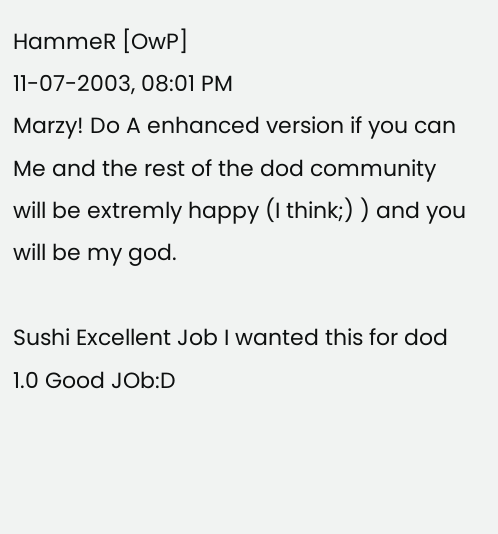HammeR [OwP]
11-07-2003, 08:01 PM
Marzy! Do A enhanced version if you can Me and the rest of the dod community will be extremly happy (I think;) ) and you will be my god.

Sushi Excellent Job I wanted this for dod 1.0 Good JOb:D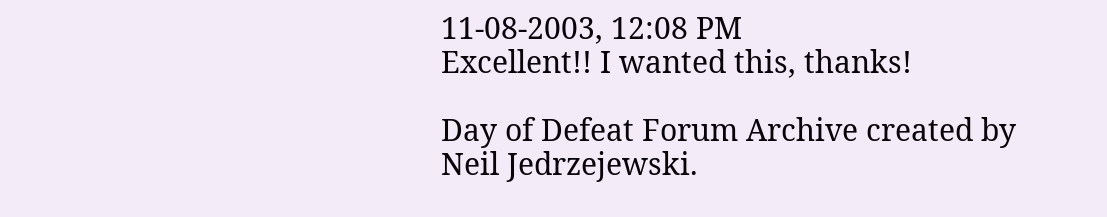11-08-2003, 12:08 PM
Excellent!! I wanted this, thanks!

Day of Defeat Forum Archive created by Neil Jedrzejewski.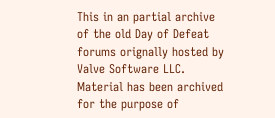This in an partial archive of the old Day of Defeat forums orignally hosted by Valve Software LLC.
Material has been archived for the purpose of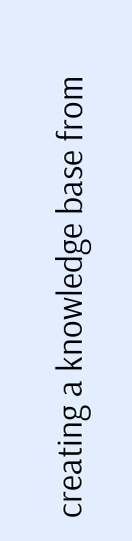creating a knowledge base from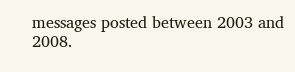messages posted between 2003 and 2008.